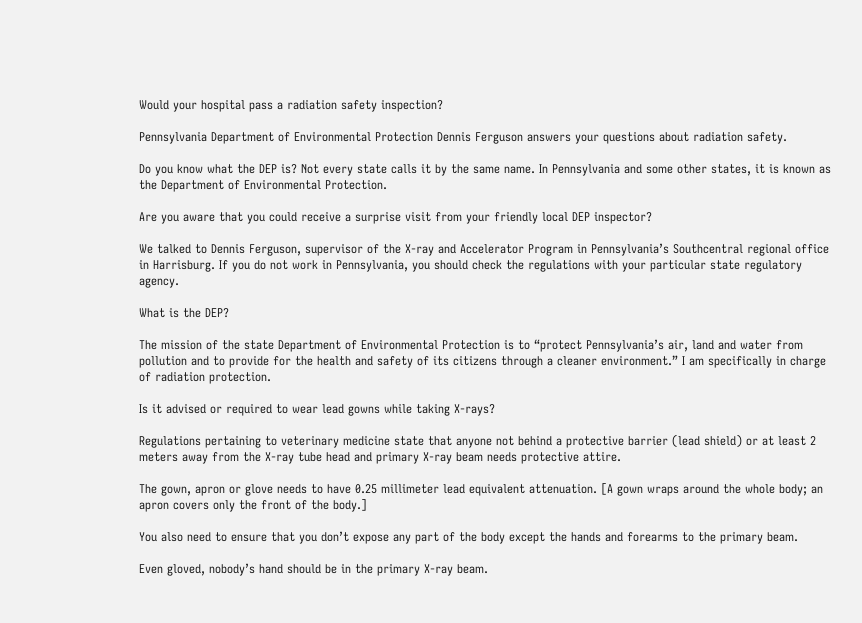Would your hospital pass a radiation safety inspection?

Pennsylvania Department of Environmental Protection Dennis Ferguson answers your questions about radiation safety.

Do you know what the DEP is? Not every state calls it by the same name. In Pennsylvania and some other states, it is known as the Department of Environmental Protection.

Are you aware that you could receive a surprise visit from your friendly local DEP inspector?

We talked to Dennis Ferguson, supervisor of the X-ray and Accelerator Program in Pennsylvania’s Southcentral regional office in Harrisburg. If you do not work in Pennsylvania, you should check the regulations with your particular state regulatory agency.

What is the DEP?

The mission of the state Department of Environmental Protection is to “protect Pennsylvania’s air, land and water from pollution and to provide for the health and safety of its citizens through a cleaner environment.” I am specifically in charge of radiation protection.

Is it advised or required to wear lead gowns while taking X-rays?

Regulations pertaining to veterinary medicine state that anyone not behind a protective barrier (lead shield) or at least 2 meters away from the X-ray tube head and primary X-ray beam needs protective attire.

The gown, apron or glove needs to have 0.25 millimeter lead equivalent attenuation. [A gown wraps around the whole body; an apron covers only the front of the body.]

You also need to ensure that you don’t expose any part of the body except the hands and forearms to the primary beam.

Even gloved, nobody’s hand should be in the primary X-ray beam.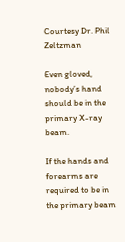Courtesy Dr. Phil Zeltzman

Even gloved, nobody’s hand should be in the primary X-ray beam.

If the hands and forearms are required to be in the primary beam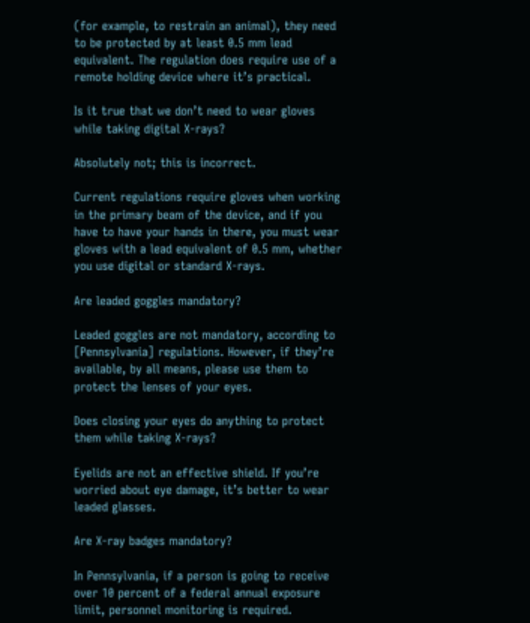(for example, to restrain an animal), they need to be protected by at least 0.5 mm lead equivalent. The regulation does require use of a remote holding device where it’s practical.

Is it true that we don’t need to wear gloves while taking digital X-rays?

Absolutely not; this is incorrect.

Current regulations require gloves when working in the primary beam of the device, and if you have to have your hands in there, you must wear gloves with a lead equivalent of 0.5 mm, whether you use digital or standard X-rays.

Are leaded goggles mandatory?

Leaded goggles are not mandatory, according to [Pennsylvania] regulations. However, if they’re available, by all means, please use them to protect the lenses of your eyes.

Does closing your eyes do anything to protect them while taking X-rays?

Eyelids are not an effective shield. If you’re worried about eye damage, it’s better to wear leaded glasses.

Are X-ray badges mandatory?

In Pennsylvania, if a person is going to receive over 10 percent of a federal annual exposure limit, personnel monitoring is required.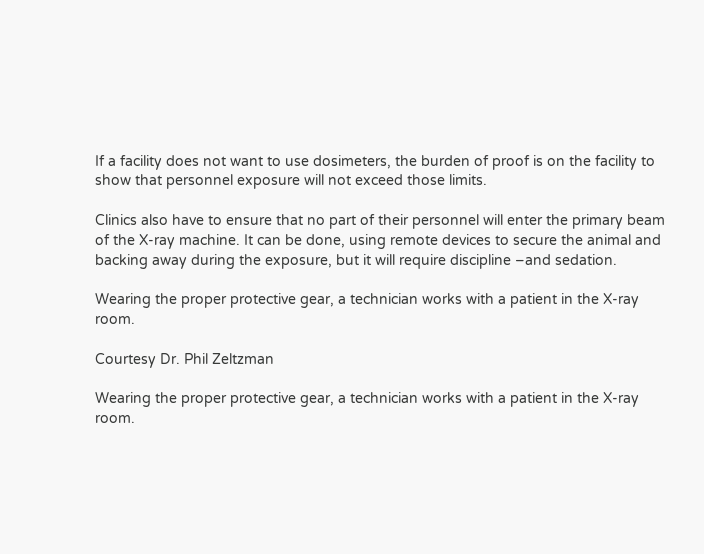If a facility does not want to use dosimeters, the burden of proof is on the facility to show that personnel exposure will not exceed those limits.

Clinics also have to ensure that no part of their personnel will enter the primary beam of the X-ray machine. It can be done, using remote devices to secure the animal and backing away during the exposure, but it will require discipline –and sedation.

Wearing the proper protective gear, a technician works with a patient in the X-ray room.

Courtesy Dr. Phil Zeltzman

Wearing the proper protective gear, a technician works with a patient in the X-ray room.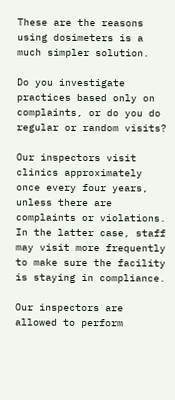These are the reasons using dosimeters is a much simpler solution.

Do you investigate practices based only on complaints, or do you do regular or random visits?

Our inspectors visit clinics approximately once every four years, unless there are complaints or violations. In the latter case, staff may visit more frequently to make sure the facility is staying in compliance.

Our inspectors are allowed to perform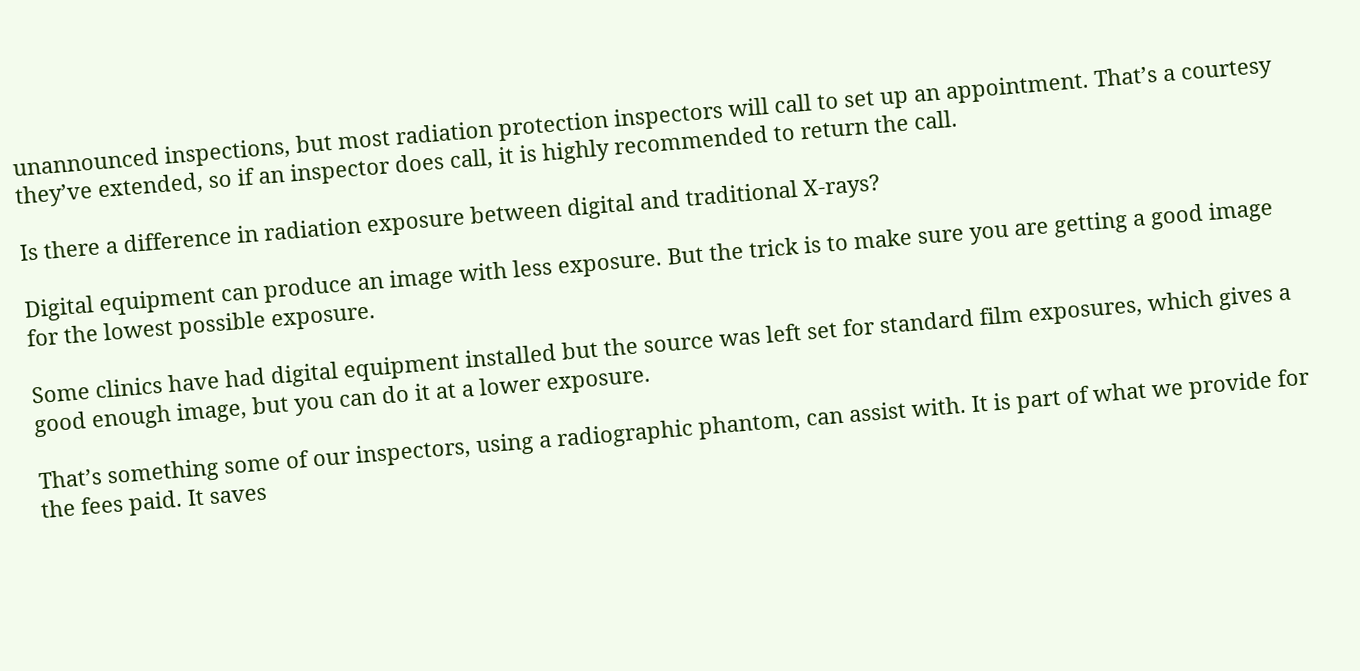unannounced inspections, but most radiation protection inspectors will call to set up an appointment. That’s a courtesy they’ve extended, so if an inspector does call, it is highly recommended to return the call.

Is there a difference in radiation exposure between digital and traditional X-rays?

Digital equipment can produce an image with less exposure. But the trick is to make sure you are getting a good image for the lowest possible exposure.

Some clinics have had digital equipment installed but the source was left set for standard film exposures, which gives a good enough image, but you can do it at a lower exposure.

That’s something some of our inspectors, using a radiographic phantom, can assist with. It is part of what we provide for the fees paid. It saves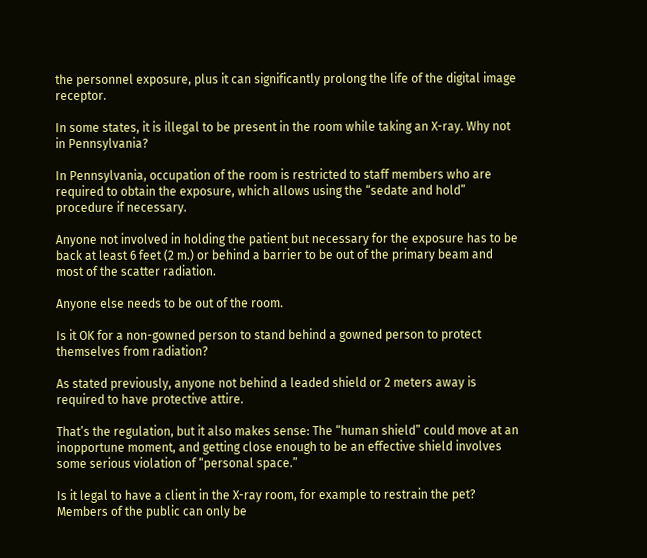the personnel exposure, plus it can significantly prolong the life of the digital image receptor.

In some states, it is illegal to be present in the room while taking an X-ray. Why not in Pennsylvania?

In Pennsylvania, occupation of the room is restricted to staff members who are required to obtain the exposure, which allows using the “sedate and hold” procedure if necessary.

Anyone not involved in holding the patient but necessary for the exposure has to be back at least 6 feet (2 m.) or behind a barrier to be out of the primary beam and most of the scatter radiation.

Anyone else needs to be out of the room.

Is it OK for a non-gowned person to stand behind a gowned person to protect themselves from radiation?

As stated previously, anyone not behind a leaded shield or 2 meters away is required to have protective attire.

That’s the regulation, but it also makes sense: The “human shield” could move at an inopportune moment, and getting close enough to be an effective shield involves some serious violation of “personal space.”

Is it legal to have a client in the X-ray room, for example to restrain the pet? Members of the public can only be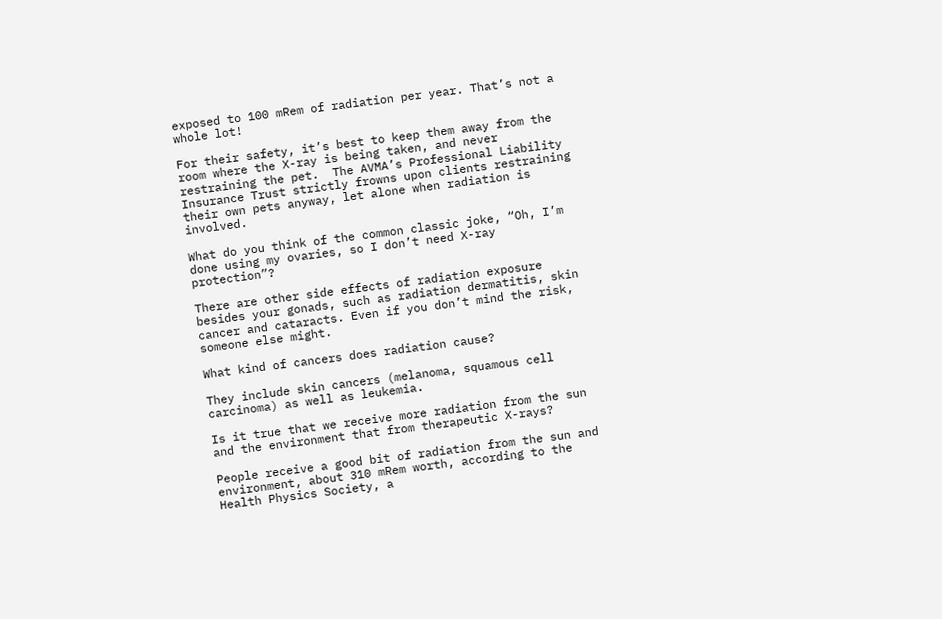exposed to 100 mRem of radiation per year. That’s not a whole lot!

For their safety, it’s best to keep them away from the room where the X-ray is being taken, and never restraining the pet.  The AVMA’s Professional Liability Insurance Trust strictly frowns upon clients restraining their own pets anyway, let alone when radiation is involved.

What do you think of the common classic joke, “Oh, I’m done using my ovaries, so I don’t need X-ray protection”?

There are other side effects of radiation exposure besides your gonads, such as radiation dermatitis, skin cancer and cataracts. Even if you don’t mind the risk, someone else might.

What kind of cancers does radiation cause?

They include skin cancers (melanoma, squamous cell carcinoma) as well as leukemia.

Is it true that we receive more radiation from the sun and the environment that from therapeutic X-rays?

People receive a good bit of radiation from the sun and environment, about 310 mRem worth, according to the Health Physics Society, a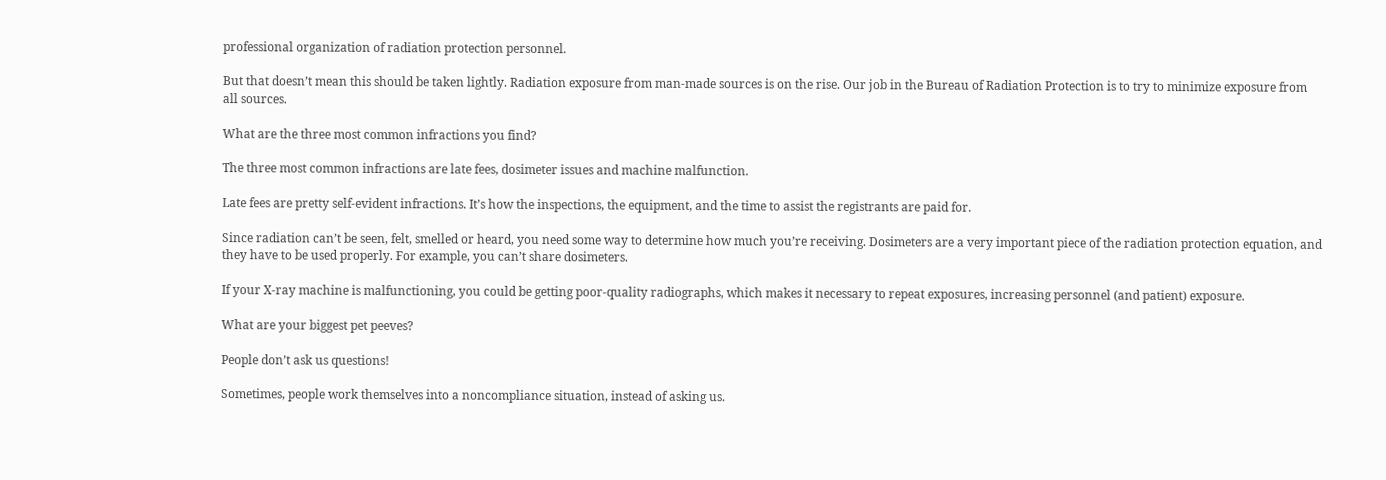professional organization of radiation protection personnel.

But that doesn’t mean this should be taken lightly. Radiation exposure from man-made sources is on the rise. Our job in the Bureau of Radiation Protection is to try to minimize exposure from all sources.

What are the three most common infractions you find?

The three most common infractions are late fees, dosimeter issues and machine malfunction.

Late fees are pretty self-evident infractions. It’s how the inspections, the equipment, and the time to assist the registrants are paid for.

Since radiation can’t be seen, felt, smelled or heard, you need some way to determine how much you’re receiving. Dosimeters are a very important piece of the radiation protection equation, and they have to be used properly. For example, you can’t share dosimeters.

If your X-ray machine is malfunctioning, you could be getting poor-quality radiographs, which makes it necessary to repeat exposures, increasing personnel (and patient) exposure.

What are your biggest pet peeves?

People don’t ask us questions!

Sometimes, people work themselves into a noncompliance situation, instead of asking us.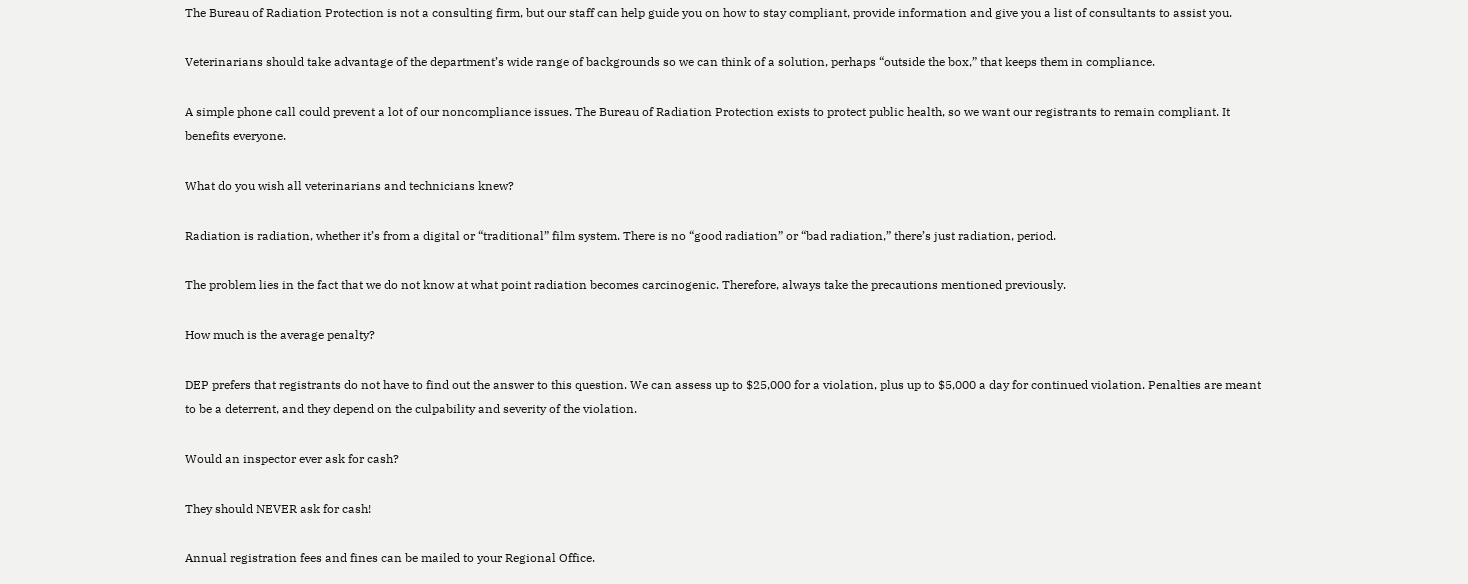The Bureau of Radiation Protection is not a consulting firm, but our staff can help guide you on how to stay compliant, provide information and give you a list of consultants to assist you.

Veterinarians should take advantage of the department’s wide range of backgrounds so we can think of a solution, perhaps “outside the box,” that keeps them in compliance.

A simple phone call could prevent a lot of our noncompliance issues. The Bureau of Radiation Protection exists to protect public health, so we want our registrants to remain compliant. It benefits everyone.

What do you wish all veterinarians and technicians knew?

Radiation is radiation, whether it’s from a digital or “traditional” film system. There is no “good radiation” or “bad radiation,” there’s just radiation, period.

The problem lies in the fact that we do not know at what point radiation becomes carcinogenic. Therefore, always take the precautions mentioned previously.

How much is the average penalty?

DEP prefers that registrants do not have to find out the answer to this question. We can assess up to $25,000 for a violation, plus up to $5,000 a day for continued violation. Penalties are meant to be a deterrent, and they depend on the culpability and severity of the violation.

Would an inspector ever ask for cash?

They should NEVER ask for cash!

Annual registration fees and fines can be mailed to your Regional Office.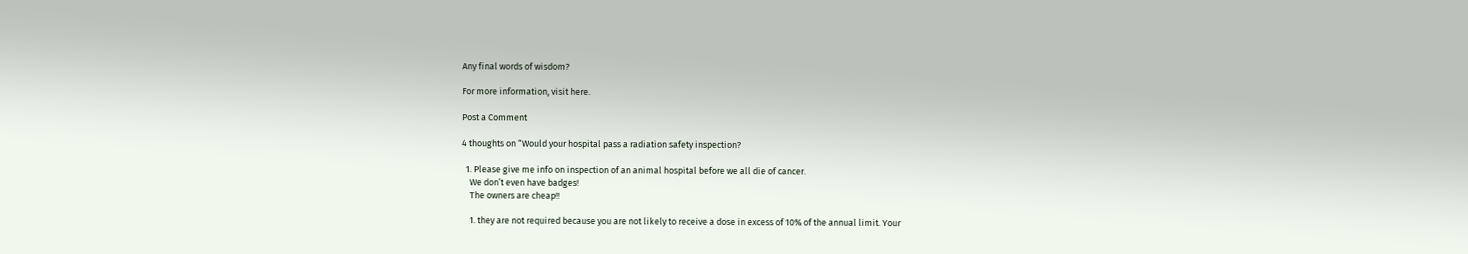Any final words of wisdom?

For more information, visit here.

Post a Comment

4 thoughts on “Would your hospital pass a radiation safety inspection?

  1. Please give me info on inspection of an animal hospital before we all die of cancer.
    We don’t even have badges!
    The owners are cheap!!

    1. they are not required because you are not likely to receive a dose in excess of 10% of the annual limit. Your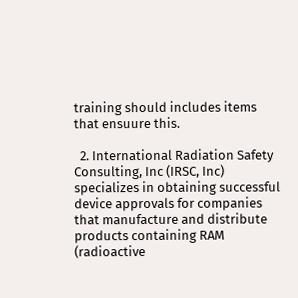training should includes items that ensuure this.

  2. International Radiation Safety Consulting, Inc (IRSC, Inc) specializes in obtaining successful device approvals for companies that manufacture and distribute products containing RAM (radioactive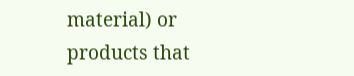material) or products that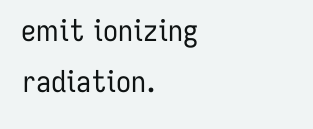emit ionizing radiation.